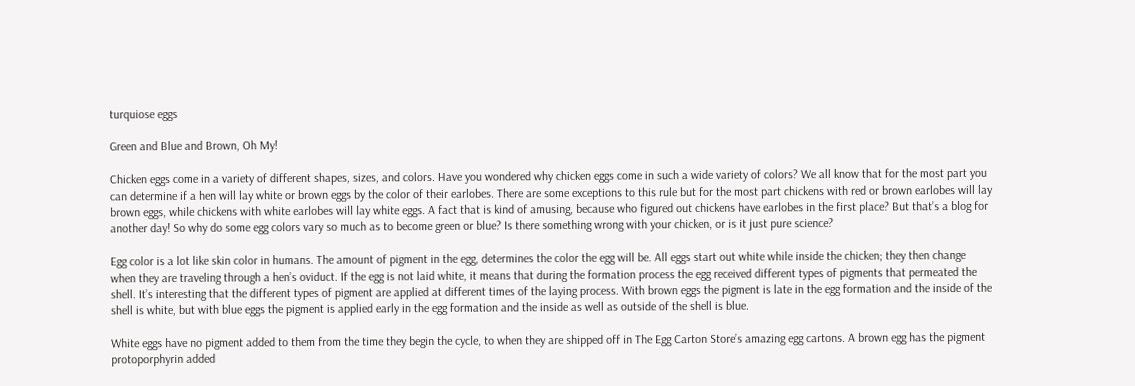turquiose eggs

Green and Blue and Brown, Oh My!

Chicken eggs come in a variety of different shapes, sizes, and colors. Have you wondered why chicken eggs come in such a wide variety of colors? We all know that for the most part you can determine if a hen will lay white or brown eggs by the color of their earlobes. There are some exceptions to this rule but for the most part chickens with red or brown earlobes will lay brown eggs, while chickens with white earlobes will lay white eggs. A fact that is kind of amusing, because who figured out chickens have earlobes in the first place? But that’s a blog for another day! So why do some egg colors vary so much as to become green or blue? Is there something wrong with your chicken, or is it just pure science?

Egg color is a lot like skin color in humans. The amount of pigment in the egg, determines the color the egg will be. All eggs start out white while inside the chicken; they then change when they are traveling through a hen’s oviduct. If the egg is not laid white, it means that during the formation process the egg received different types of pigments that permeated the shell. It’s interesting that the different types of pigment are applied at different times of the laying process. With brown eggs the pigment is late in the egg formation and the inside of the shell is white, but with blue eggs the pigment is applied early in the egg formation and the inside as well as outside of the shell is blue.

White eggs have no pigment added to them from the time they begin the cycle, to when they are shipped off in The Egg Carton Store’s amazing egg cartons. A brown egg has the pigment protoporphyrin added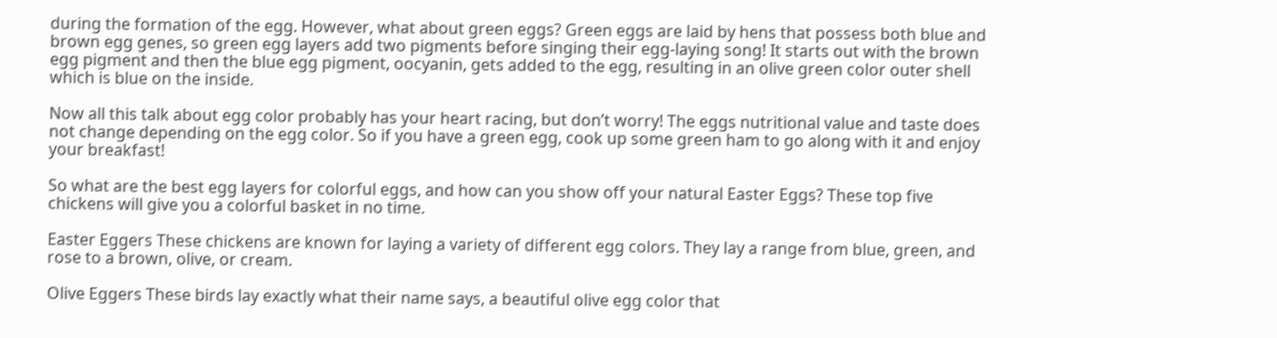during the formation of the egg. However, what about green eggs? Green eggs are laid by hens that possess both blue and brown egg genes, so green egg layers add two pigments before singing their egg-laying song! It starts out with the brown egg pigment and then the blue egg pigment, oocyanin, gets added to the egg, resulting in an olive green color outer shell which is blue on the inside.

Now all this talk about egg color probably has your heart racing, but don’t worry! The eggs nutritional value and taste does not change depending on the egg color. So if you have a green egg, cook up some green ham to go along with it and enjoy your breakfast!

So what are the best egg layers for colorful eggs, and how can you show off your natural Easter Eggs? These top five chickens will give you a colorful basket in no time.

Easter Eggers These chickens are known for laying a variety of different egg colors. They lay a range from blue, green, and rose to a brown, olive, or cream.

Olive Eggers These birds lay exactly what their name says, a beautiful olive egg color that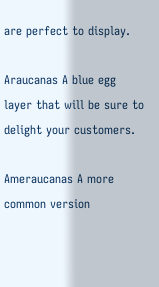are perfect to display.

Araucanas A blue egg layer that will be sure to delight your customers.

Ameraucanas A more common version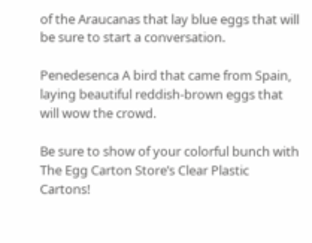of the Araucanas that lay blue eggs that will be sure to start a conversation.

Penedesenca A bird that came from Spain, laying beautiful reddish-brown eggs that will wow the crowd.

Be sure to show of your colorful bunch with The Egg Carton Store’s Clear Plastic Cartons!